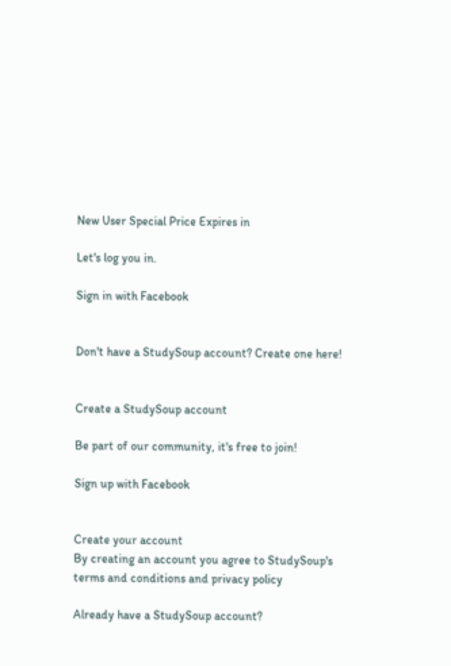New User Special Price Expires in

Let's log you in.

Sign in with Facebook


Don't have a StudySoup account? Create one here!


Create a StudySoup account

Be part of our community, it's free to join!

Sign up with Facebook


Create your account
By creating an account you agree to StudySoup's terms and conditions and privacy policy

Already have a StudySoup account?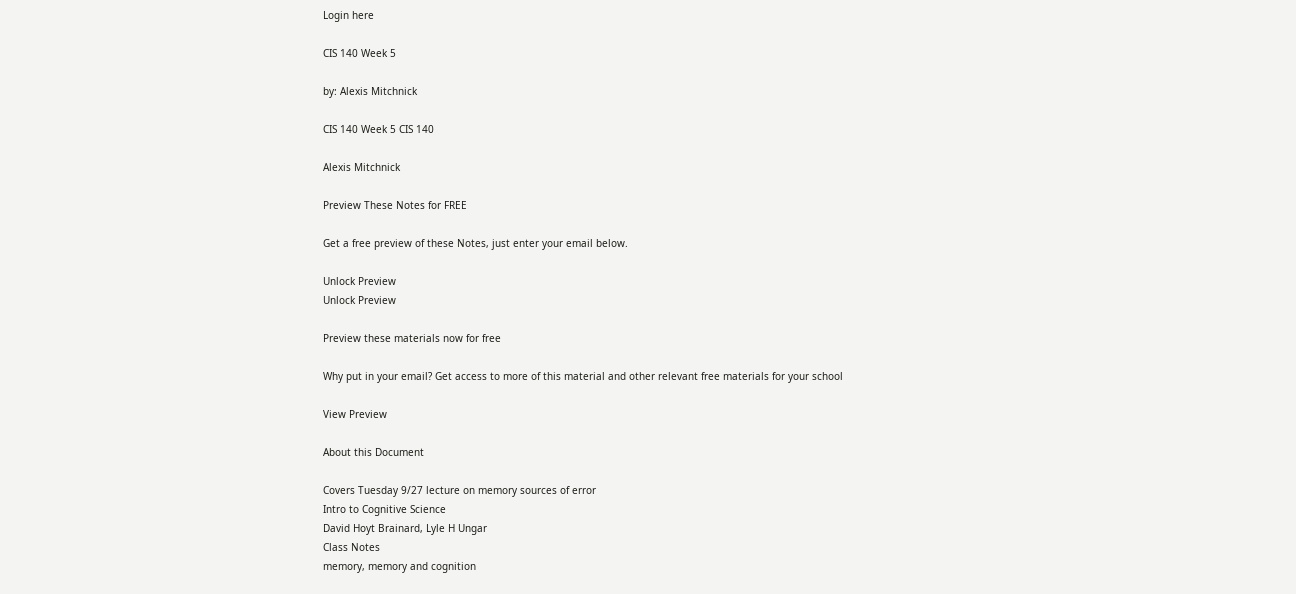Login here

CIS 140 Week 5

by: Alexis Mitchnick

CIS 140 Week 5 CIS 140

Alexis Mitchnick

Preview These Notes for FREE

Get a free preview of these Notes, just enter your email below.

Unlock Preview
Unlock Preview

Preview these materials now for free

Why put in your email? Get access to more of this material and other relevant free materials for your school

View Preview

About this Document

Covers Tuesday 9/27 lecture on memory sources of error
Intro to Cognitive Science
David Hoyt Brainard, Lyle H Ungar
Class Notes
memory, memory and cognition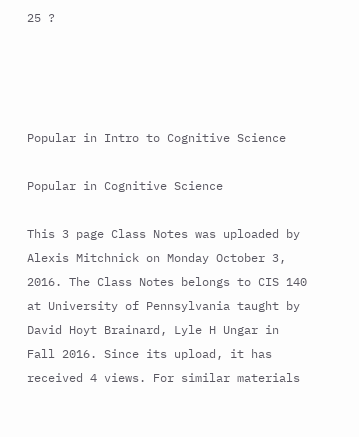25 ?




Popular in Intro to Cognitive Science

Popular in Cognitive Science

This 3 page Class Notes was uploaded by Alexis Mitchnick on Monday October 3, 2016. The Class Notes belongs to CIS 140 at University of Pennsylvania taught by David Hoyt Brainard, Lyle H Ungar in Fall 2016. Since its upload, it has received 4 views. For similar materials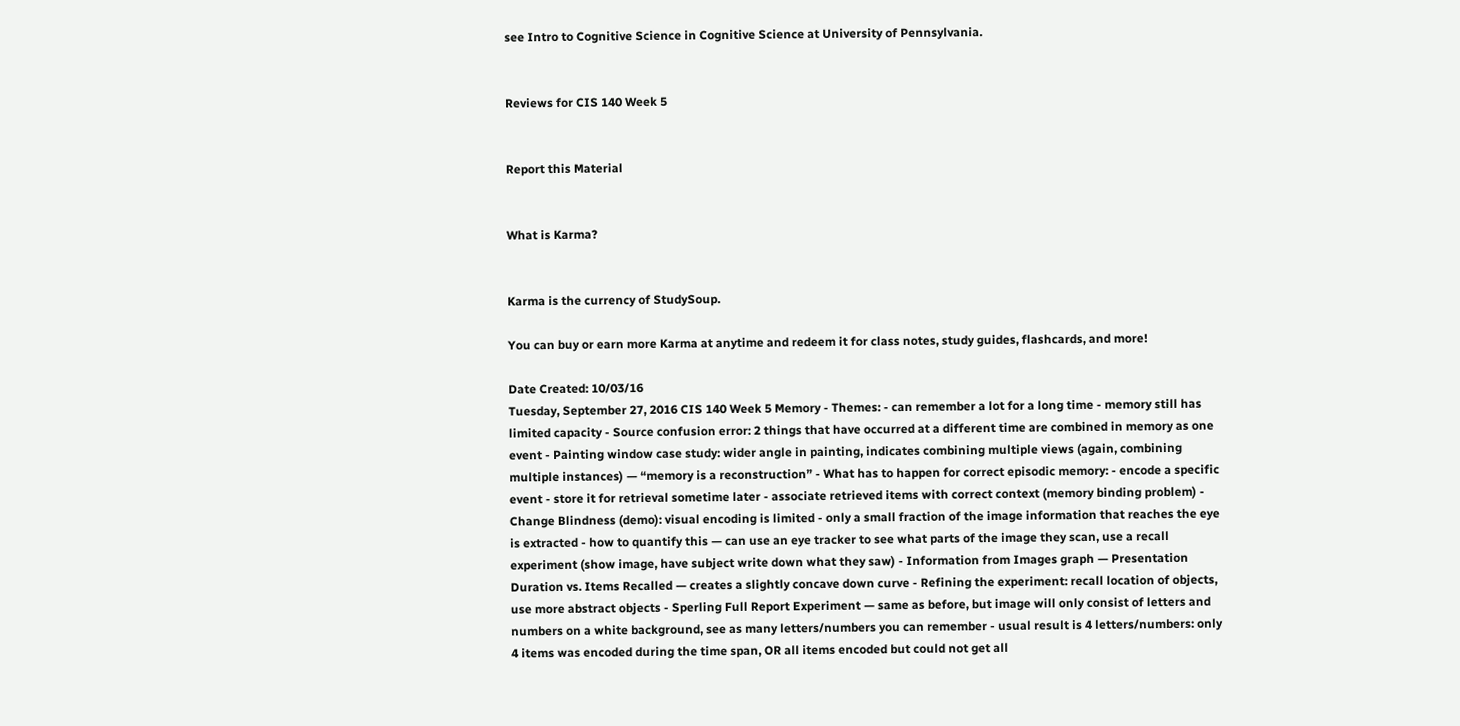see Intro to Cognitive Science in Cognitive Science at University of Pennsylvania.


Reviews for CIS 140 Week 5


Report this Material


What is Karma?


Karma is the currency of StudySoup.

You can buy or earn more Karma at anytime and redeem it for class notes, study guides, flashcards, and more!

Date Created: 10/03/16
Tuesday, September 27, 2016 CIS 140 Week 5 Memory - Themes: - can remember a lot for a long time - memory still has limited capacity - Source confusion error: 2 things that have occurred at a different time are combined in memory as one event - Painting window case study: wider angle in painting, indicates combining multiple views (again, combining multiple instances) — “memory is a reconstruction” - What has to happen for correct episodic memory: - encode a specific event - store it for retrieval sometime later - associate retrieved items with correct context (memory binding problem) - Change Blindness (demo): visual encoding is limited - only a small fraction of the image information that reaches the eye is extracted - how to quantify this — can use an eye tracker to see what parts of the image they scan, use a recall experiment (show image, have subject write down what they saw) - Information from Images graph — Presentation Duration vs. Items Recalled — creates a slightly concave down curve - Refining the experiment: recall location of objects, use more abstract objects - Sperling Full Report Experiment — same as before, but image will only consist of letters and numbers on a white background, see as many letters/numbers you can remember - usual result is 4 letters/numbers: only 4 items was encoded during the time span, OR all items encoded but could not get all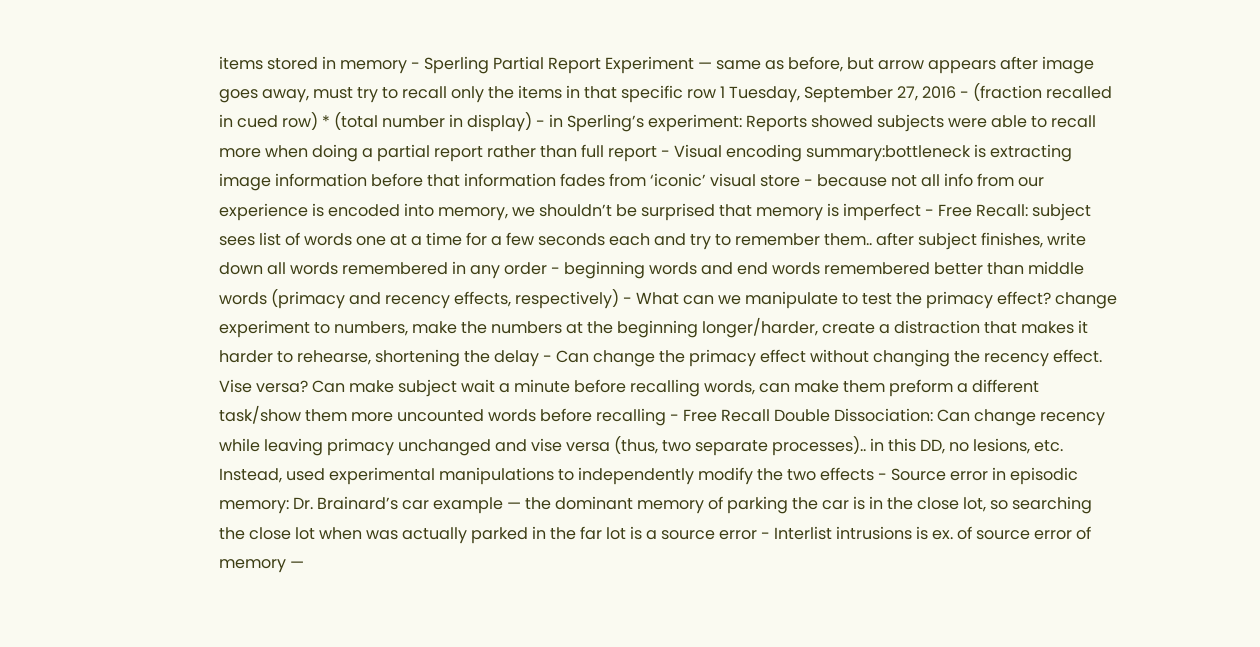items stored in memory - Sperling Partial Report Experiment — same as before, but arrow appears after image goes away, must try to recall only the items in that specific row 1 Tuesday, September 27, 2016 - (fraction recalled in cued row) * (total number in display) - in Sperling’s experiment: Reports showed subjects were able to recall more when doing a partial report rather than full report - Visual encoding summary:bottleneck is extracting image information before that information fades from ‘iconic’ visual store - because not all info from our experience is encoded into memory, we shouldn’t be surprised that memory is imperfect - Free Recall: subject sees list of words one at a time for a few seconds each and try to remember them.. after subject finishes, write down all words remembered in any order - beginning words and end words remembered better than middle words (primacy and recency effects, respectively) - What can we manipulate to test the primacy effect? change experiment to numbers, make the numbers at the beginning longer/harder, create a distraction that makes it harder to rehearse, shortening the delay - Can change the primacy effect without changing the recency effect. Vise versa? Can make subject wait a minute before recalling words, can make them preform a different task/show them more uncounted words before recalling - Free Recall Double Dissociation: Can change recency while leaving primacy unchanged and vise versa (thus, two separate processes).. in this DD, no lesions, etc. Instead, used experimental manipulations to independently modify the two effects - Source error in episodic memory: Dr. Brainard’s car example — the dominant memory of parking the car is in the close lot, so searching the close lot when was actually parked in the far lot is a source error - Interlist intrusions is ex. of source error of memory —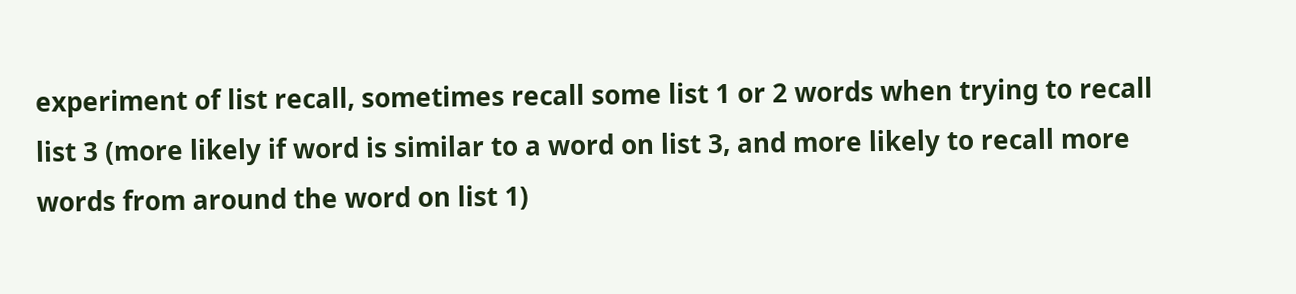experiment of list recall, sometimes recall some list 1 or 2 words when trying to recall list 3 (more likely if word is similar to a word on list 3, and more likely to recall more words from around the word on list 1)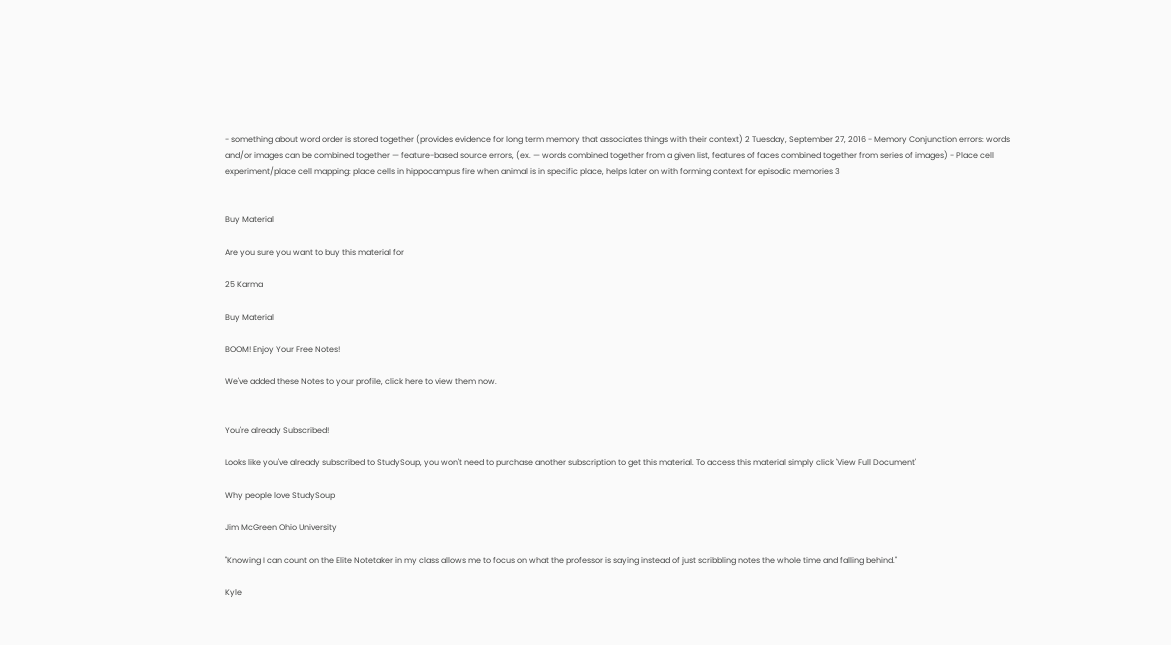- something about word order is stored together (provides evidence for long term memory that associates things with their context) 2 Tuesday, September 27, 2016 - Memory Conjunction errors: words and/or images can be combined together — feature-based source errors, (ex. — words combined together from a given list, features of faces combined together from series of images) - Place cell experiment/place cell mapping: place cells in hippocampus fire when animal is in specific place, helps later on with forming context for episodic memories 3


Buy Material

Are you sure you want to buy this material for

25 Karma

Buy Material

BOOM! Enjoy Your Free Notes!

We've added these Notes to your profile, click here to view them now.


You're already Subscribed!

Looks like you've already subscribed to StudySoup, you won't need to purchase another subscription to get this material. To access this material simply click 'View Full Document'

Why people love StudySoup

Jim McGreen Ohio University

"Knowing I can count on the Elite Notetaker in my class allows me to focus on what the professor is saying instead of just scribbling notes the whole time and falling behind."

Kyle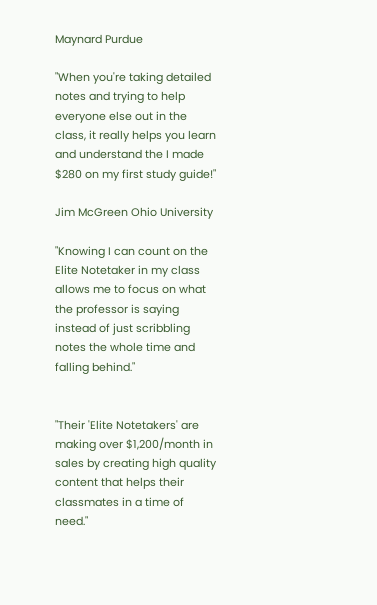Maynard Purdue

"When you're taking detailed notes and trying to help everyone else out in the class, it really helps you learn and understand the I made $280 on my first study guide!"

Jim McGreen Ohio University

"Knowing I can count on the Elite Notetaker in my class allows me to focus on what the professor is saying instead of just scribbling notes the whole time and falling behind."


"Their 'Elite Notetakers' are making over $1,200/month in sales by creating high quality content that helps their classmates in a time of need."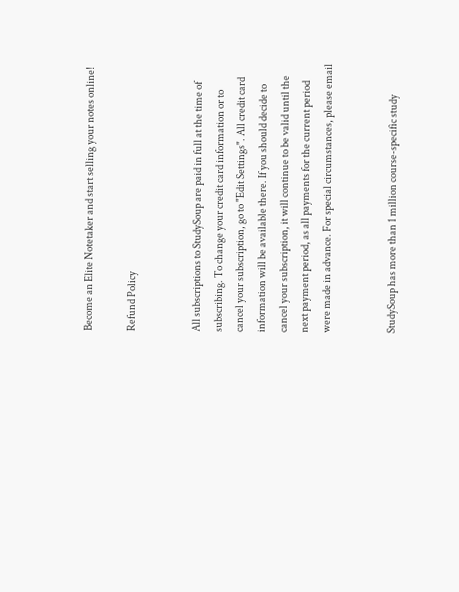Become an Elite Notetaker and start selling your notes online!

Refund Policy


All subscriptions to StudySoup are paid in full at the time of subscribing. To change your credit card information or to cancel your subscription, go to "Edit Settings". All credit card information will be available there. If you should decide to cancel your subscription, it will continue to be valid until the next payment period, as all payments for the current period were made in advance. For special circumstances, please email


StudySoup has more than 1 million course-specific study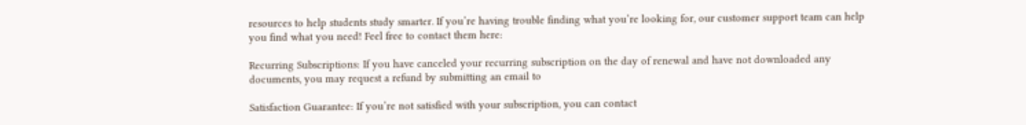resources to help students study smarter. If you’re having trouble finding what you’re looking for, our customer support team can help you find what you need! Feel free to contact them here:

Recurring Subscriptions: If you have canceled your recurring subscription on the day of renewal and have not downloaded any documents, you may request a refund by submitting an email to

Satisfaction Guarantee: If you’re not satisfied with your subscription, you can contact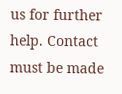us for further help. Contact must be made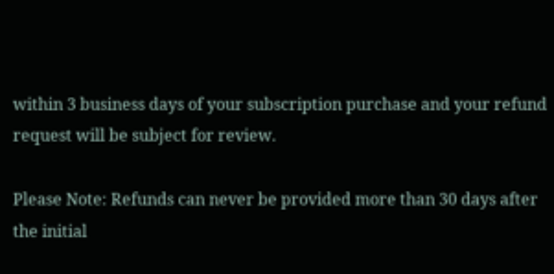within 3 business days of your subscription purchase and your refund request will be subject for review.

Please Note: Refunds can never be provided more than 30 days after the initial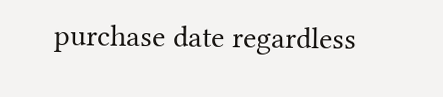purchase date regardless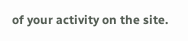of your activity on the site.